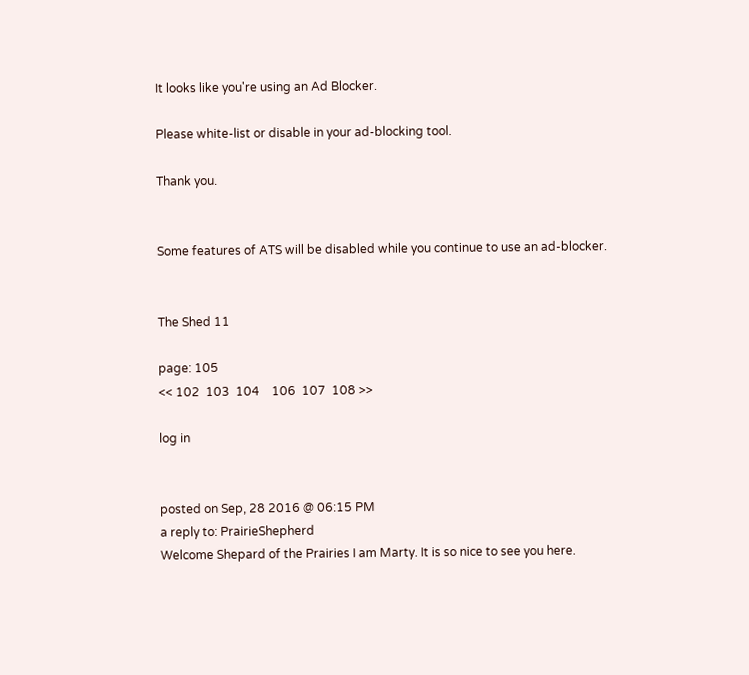It looks like you're using an Ad Blocker.

Please white-list or disable in your ad-blocking tool.

Thank you.


Some features of ATS will be disabled while you continue to use an ad-blocker.


The Shed 11

page: 105
<< 102  103  104    106  107  108 >>

log in


posted on Sep, 28 2016 @ 06:15 PM
a reply to: PrairieShepherd
Welcome Shepard of the Prairies I am Marty. It is so nice to see you here.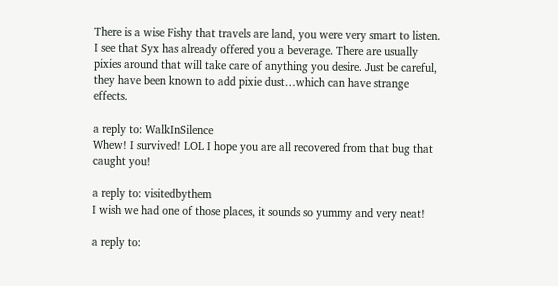There is a wise Fishy that travels are land, you were very smart to listen. I see that Syx has already offered you a beverage. There are usually pixies around that will take care of anything you desire. Just be careful, they have been known to add pixie dust…which can have strange effects.

a reply to: WalkInSilence
Whew! I survived! LOL I hope you are all recovered from that bug that caught you!

a reply to: visitedbythem
I wish we had one of those places, it sounds so yummy and very neat!

a reply to: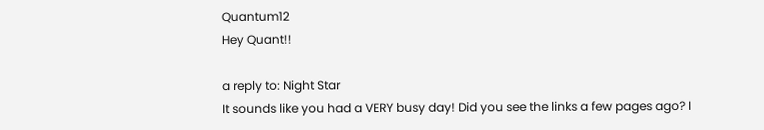Quantum12
Hey Quant!!

a reply to: Night Star
It sounds like you had a VERY busy day! Did you see the links a few pages ago? I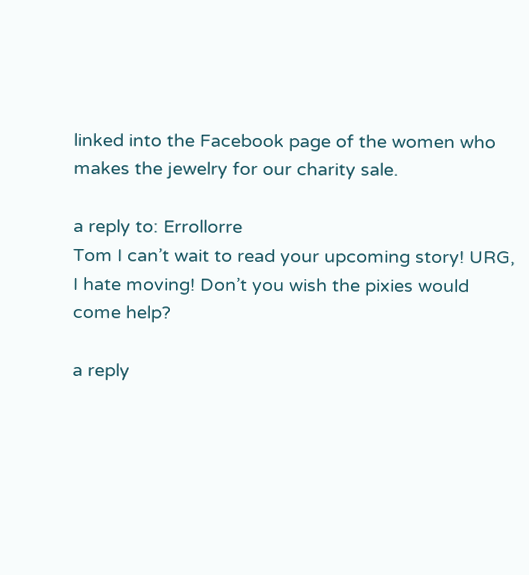linked into the Facebook page of the women who makes the jewelry for our charity sale.

a reply to: Errollorre
Tom I can’t wait to read your upcoming story! URG, I hate moving! Don’t you wish the pixies would come help?

a reply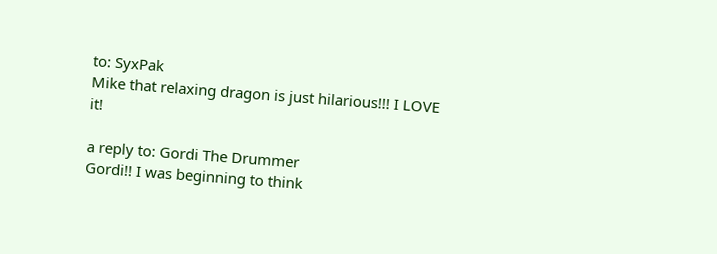to: SyxPak
Mike that relaxing dragon is just hilarious!!! I LOVE it!

a reply to: Gordi The Drummer
Gordi!! I was beginning to think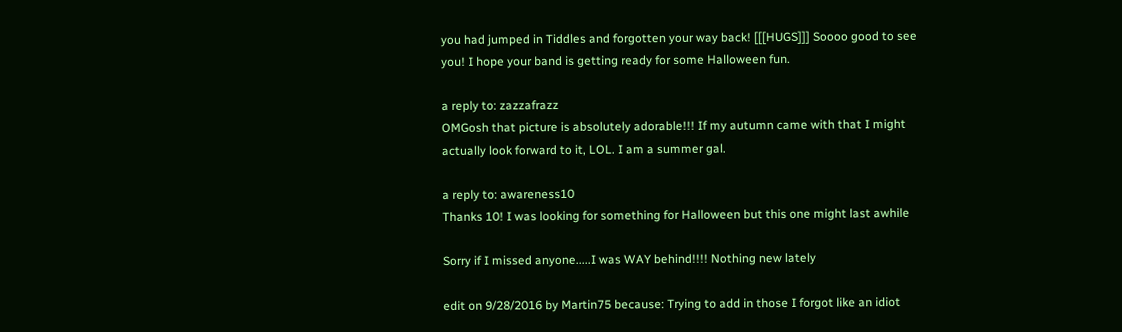you had jumped in Tiddles and forgotten your way back! [[[HUGS]]] Soooo good to see you! I hope your band is getting ready for some Halloween fun.

a reply to: zazzafrazz
OMGosh that picture is absolutely adorable!!! If my autumn came with that I might actually look forward to it, LOL. I am a summer gal.

a reply to: awareness10
Thanks 10! I was looking for something for Halloween but this one might last awhile

Sorry if I missed anyone.....I was WAY behind!!!! Nothing new lately

edit on 9/28/2016 by Martin75 because: Trying to add in those I forgot like an idiot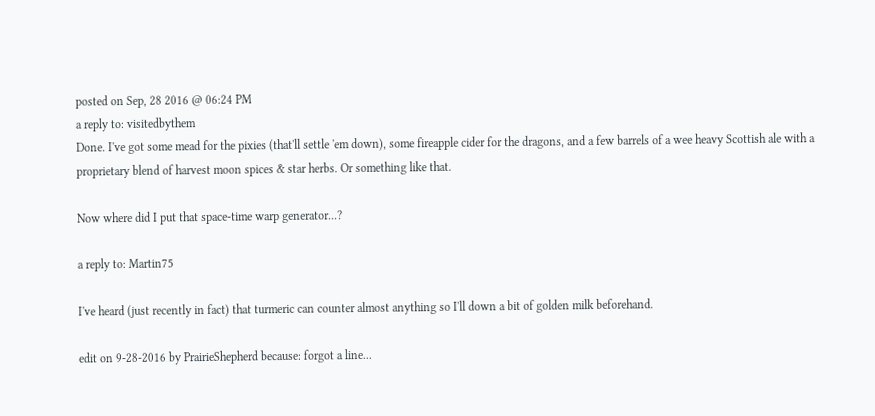posted on Sep, 28 2016 @ 06:24 PM
a reply to: visitedbythem
Done. I've got some mead for the pixies (that'll settle 'em down), some fireapple cider for the dragons, and a few barrels of a wee heavy Scottish ale with a proprietary blend of harvest moon spices & star herbs. Or something like that.

Now where did I put that space-time warp generator...?

a reply to: Martin75

I've heard (just recently in fact) that turmeric can counter almost anything so I'll down a bit of golden milk beforehand.

edit on 9-28-2016 by PrairieShepherd because: forgot a line...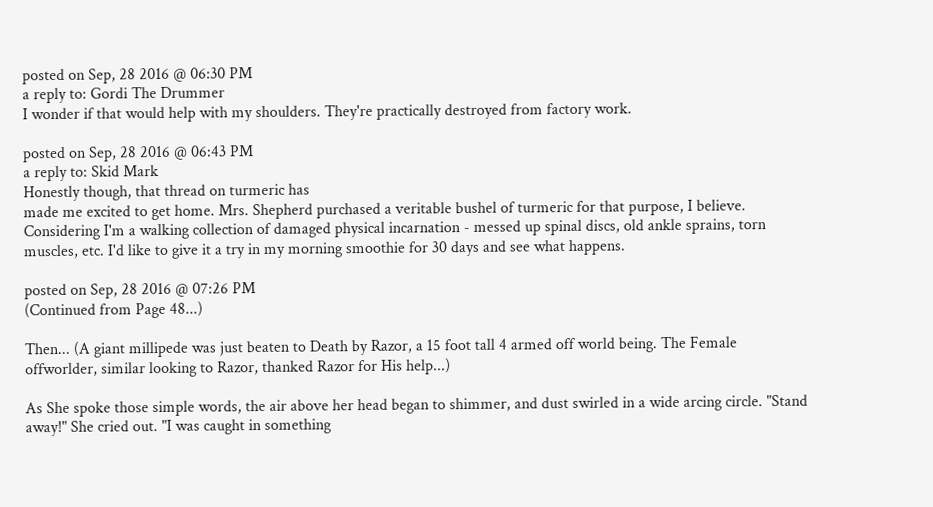posted on Sep, 28 2016 @ 06:30 PM
a reply to: Gordi The Drummer
I wonder if that would help with my shoulders. They're practically destroyed from factory work.

posted on Sep, 28 2016 @ 06:43 PM
a reply to: Skid Mark
Honestly though, that thread on turmeric has
made me excited to get home. Mrs. Shepherd purchased a veritable bushel of turmeric for that purpose, I believe. Considering I'm a walking collection of damaged physical incarnation - messed up spinal discs, old ankle sprains, torn muscles, etc. I'd like to give it a try in my morning smoothie for 30 days and see what happens.

posted on Sep, 28 2016 @ 07:26 PM
(Continued from Page 48...)

Then... (A giant millipede was just beaten to Death by Razor, a 15 foot tall 4 armed off world being. The Female offworlder, similar looking to Razor, thanked Razor for His help...)

As She spoke those simple words, the air above her head began to shimmer, and dust swirled in a wide arcing circle. "Stand away!" She cried out. "I was caught in something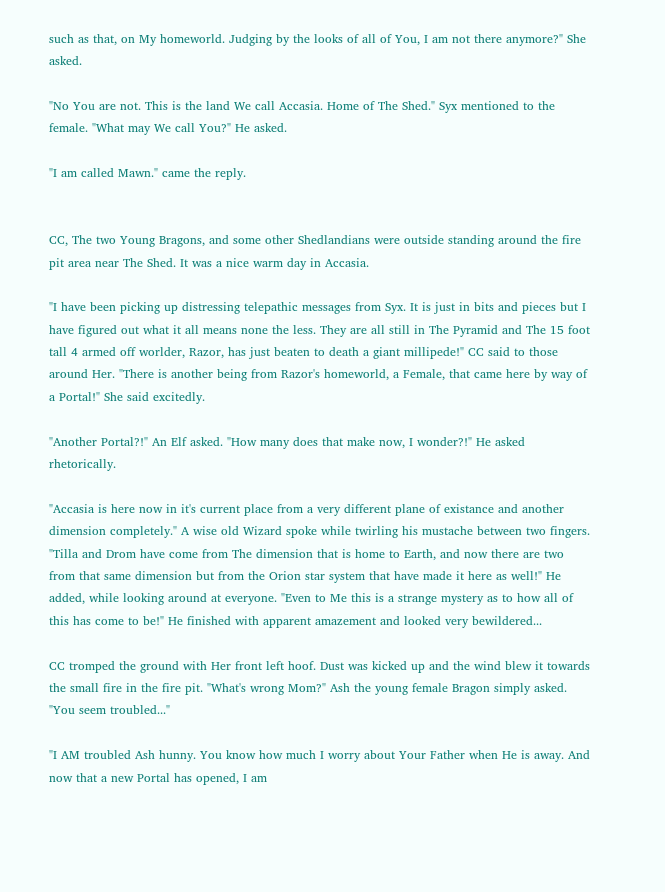such as that, on My homeworld. Judging by the looks of all of You, I am not there anymore?" She asked.

"No You are not. This is the land We call Accasia. Home of The Shed." Syx mentioned to the female. "What may We call You?" He asked.

"I am called Mawn." came the reply.


CC, The two Young Bragons, and some other Shedlandians were outside standing around the fire pit area near The Shed. It was a nice warm day in Accasia.

"I have been picking up distressing telepathic messages from Syx. It is just in bits and pieces but I have figured out what it all means none the less. They are all still in The Pyramid and The 15 foot tall 4 armed off worlder, Razor, has just beaten to death a giant millipede!" CC said to those around Her. "There is another being from Razor's homeworld, a Female, that came here by way of a Portal!" She said excitedly.

"Another Portal?!" An Elf asked. "How many does that make now, I wonder?!" He asked rhetorically.

"Accasia is here now in it's current place from a very different plane of existance and another dimension completely." A wise old Wizard spoke while twirling his mustache between two fingers. "Tilla and Drom have come from The dimension that is home to Earth, and now there are two from that same dimension but from the Orion star system that have made it here as well!" He added, while looking around at everyone. "Even to Me this is a strange mystery as to how all of this has come to be!" He finished with apparent amazement and looked very bewildered...

CC tromped the ground with Her front left hoof. Dust was kicked up and the wind blew it towards the small fire in the fire pit. "What's wrong Mom?" Ash the young female Bragon simply asked. "You seem troubled..."

"I AM troubled Ash hunny. You know how much I worry about Your Father when He is away. And now that a new Portal has opened, I am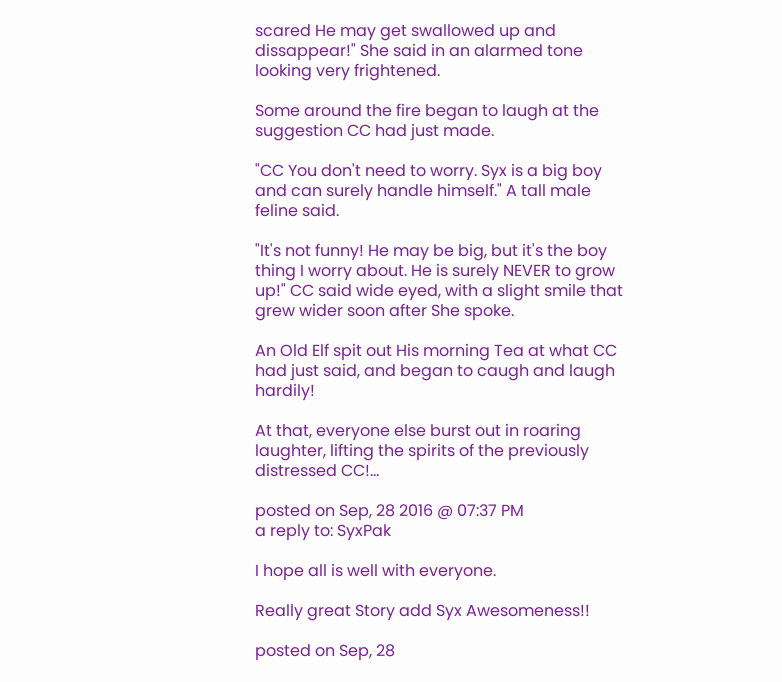scared He may get swallowed up and dissappear!" She said in an alarmed tone looking very frightened.

Some around the fire began to laugh at the suggestion CC had just made.

"CC You don't need to worry. Syx is a big boy and can surely handle himself." A tall male feline said.

"It's not funny! He may be big, but it's the boy thing I worry about. He is surely NEVER to grow up!" CC said wide eyed, with a slight smile that grew wider soon after She spoke.

An Old Elf spit out His morning Tea at what CC had just said, and began to caugh and laugh hardily!

At that, everyone else burst out in roaring laughter, lifting the spirits of the previously distressed CC!...

posted on Sep, 28 2016 @ 07:37 PM
a reply to: SyxPak

I hope all is well with everyone.

Really great Story add Syx Awesomeness!!

posted on Sep, 28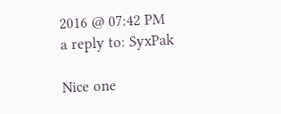2016 @ 07:42 PM
a reply to: SyxPak

Nice one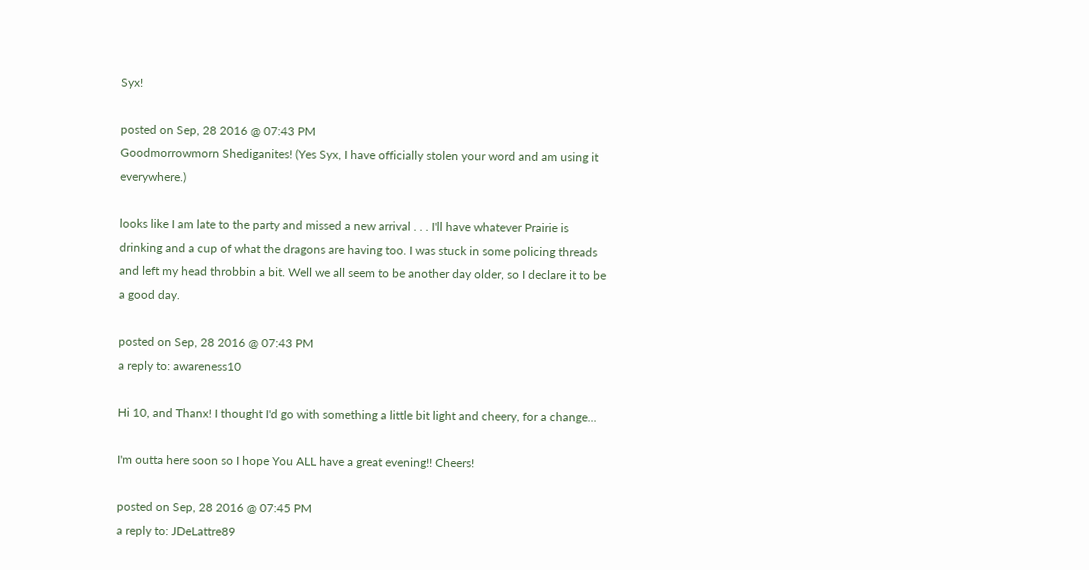Syx!

posted on Sep, 28 2016 @ 07:43 PM
Goodmorrowmorn Shediganites! (Yes Syx, I have officially stolen your word and am using it everywhere.)

looks like I am late to the party and missed a new arrival . . . I'll have whatever Prairie is drinking and a cup of what the dragons are having too. I was stuck in some policing threads and left my head throbbin a bit. Well we all seem to be another day older, so I declare it to be a good day.

posted on Sep, 28 2016 @ 07:43 PM
a reply to: awareness10

Hi 10, and Thanx! I thought I'd go with something a little bit light and cheery, for a change...

I'm outta here soon so I hope You ALL have a great evening!! Cheers!

posted on Sep, 28 2016 @ 07:45 PM
a reply to: JDeLattre89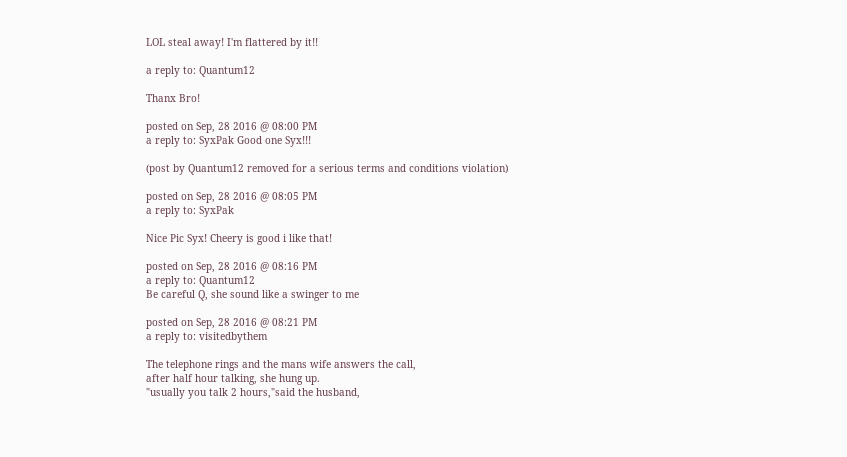LOL steal away! I'm flattered by it!!

a reply to: Quantum12

Thanx Bro!

posted on Sep, 28 2016 @ 08:00 PM
a reply to: SyxPak Good one Syx!!!

(post by Quantum12 removed for a serious terms and conditions violation)

posted on Sep, 28 2016 @ 08:05 PM
a reply to: SyxPak

Nice Pic Syx! Cheery is good i like that!

posted on Sep, 28 2016 @ 08:16 PM
a reply to: Quantum12
Be careful Q, she sound like a swinger to me

posted on Sep, 28 2016 @ 08:21 PM
a reply to: visitedbythem

The telephone rings and the mans wife answers the call,
after half hour talking, she hung up.
"usually you talk 2 hours,"said the husband,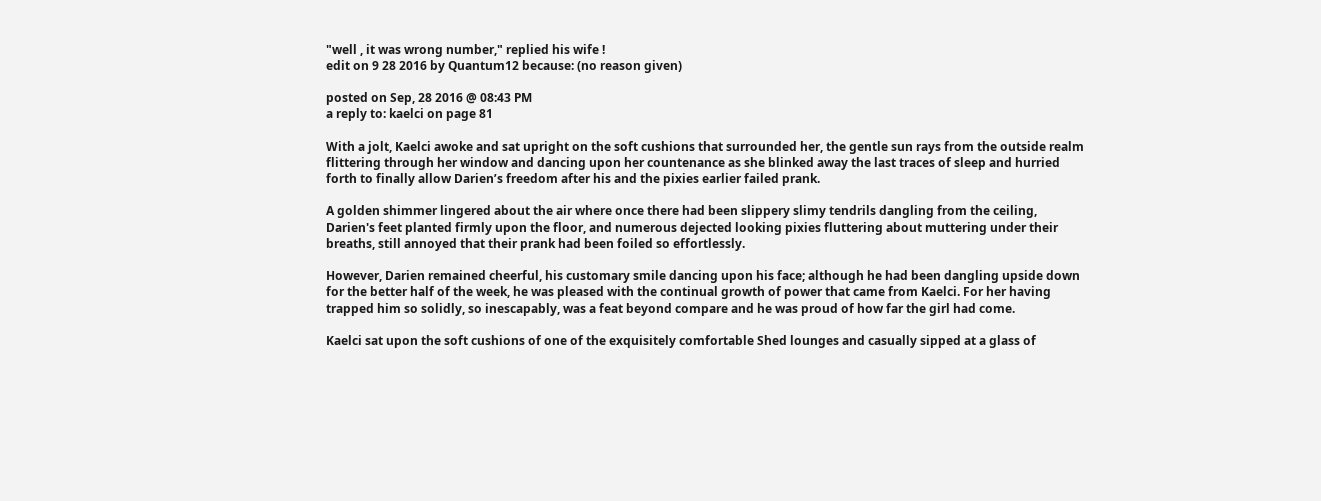"well , it was wrong number," replied his wife !
edit on 9 28 2016 by Quantum12 because: (no reason given)

posted on Sep, 28 2016 @ 08:43 PM
a reply to: kaelci on page 81

With a jolt, Kaelci awoke and sat upright on the soft cushions that surrounded her, the gentle sun rays from the outside realm flittering through her window and dancing upon her countenance as she blinked away the last traces of sleep and hurried forth to finally allow Darien’s freedom after his and the pixies earlier failed prank.

A golden shimmer lingered about the air where once there had been slippery slimy tendrils dangling from the ceiling, Darien's feet planted firmly upon the floor, and numerous dejected looking pixies fluttering about muttering under their breaths, still annoyed that their prank had been foiled so effortlessly.

However, Darien remained cheerful, his customary smile dancing upon his face; although he had been dangling upside down for the better half of the week, he was pleased with the continual growth of power that came from Kaelci. For her having trapped him so solidly, so inescapably, was a feat beyond compare and he was proud of how far the girl had come.

Kaelci sat upon the soft cushions of one of the exquisitely comfortable Shed lounges and casually sipped at a glass of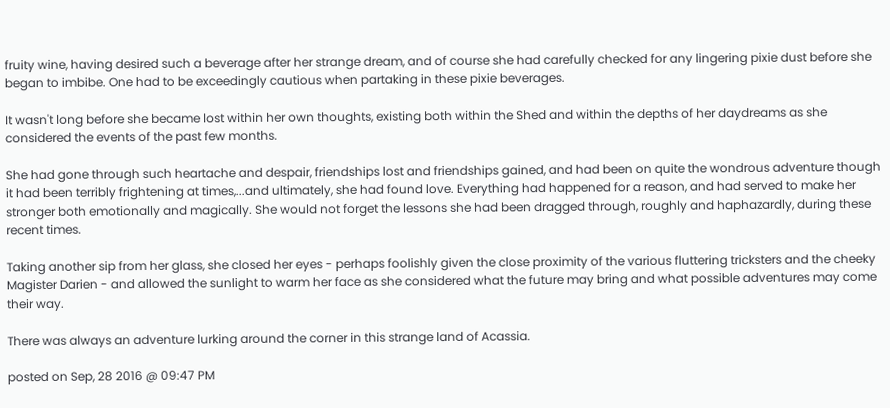fruity wine, having desired such a beverage after her strange dream, and of course she had carefully checked for any lingering pixie dust before she began to imbibe. One had to be exceedingly cautious when partaking in these pixie beverages.

It wasn't long before she became lost within her own thoughts, existing both within the Shed and within the depths of her daydreams as she considered the events of the past few months.

She had gone through such heartache and despair, friendships lost and friendships gained, and had been on quite the wondrous adventure though it had been terribly frightening at times,...and ultimately, she had found love. Everything had happened for a reason, and had served to make her stronger both emotionally and magically. She would not forget the lessons she had been dragged through, roughly and haphazardly, during these recent times.

Taking another sip from her glass, she closed her eyes - perhaps foolishly given the close proximity of the various fluttering tricksters and the cheeky Magister Darien - and allowed the sunlight to warm her face as she considered what the future may bring and what possible adventures may come their way.

There was always an adventure lurking around the corner in this strange land of Acassia.

posted on Sep, 28 2016 @ 09:47 PM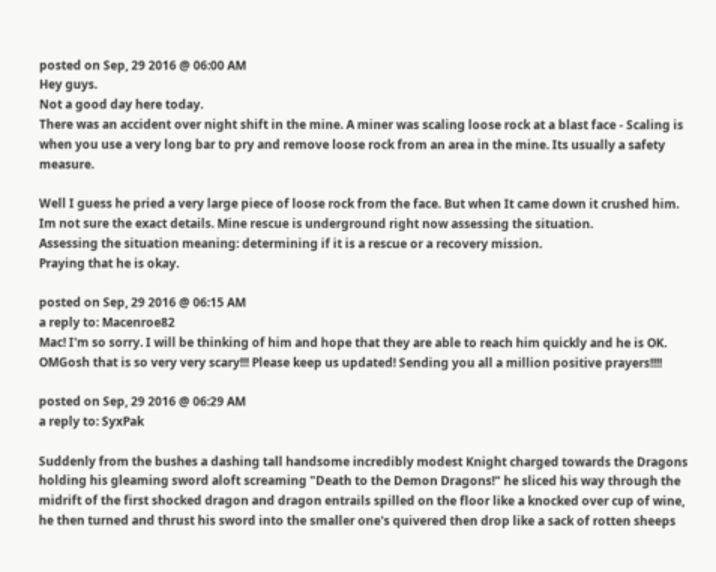posted on Sep, 29 2016 @ 06:00 AM
Hey guys.
Not a good day here today.
There was an accident over night shift in the mine. A miner was scaling loose rock at a blast face - Scaling is when you use a very long bar to pry and remove loose rock from an area in the mine. Its usually a safety measure.

Well I guess he pried a very large piece of loose rock from the face. But when It came down it crushed him.
Im not sure the exact details. Mine rescue is underground right now assessing the situation.
Assessing the situation meaning: determining if it is a rescue or a recovery mission.
Praying that he is okay.

posted on Sep, 29 2016 @ 06:15 AM
a reply to: Macenroe82
Mac! I'm so sorry. I will be thinking of him and hope that they are able to reach him quickly and he is OK. OMGosh that is so very very scary!!! Please keep us updated! Sending you all a million positive prayers!!!!

posted on Sep, 29 2016 @ 06:29 AM
a reply to: SyxPak

Suddenly from the bushes a dashing tall handsome incredibly modest Knight charged towards the Dragons holding his gleaming sword aloft screaming "Death to the Demon Dragons!" he sliced his way through the midrift of the first shocked dragon and dragon entrails spilled on the floor like a knocked over cup of wine, he then turned and thrust his sword into the smaller one's quivered then drop like a sack of rotten sheeps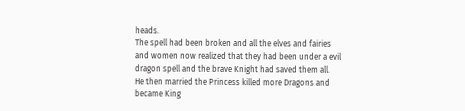heads.
The spell had been broken and all the elves and fairies and women now realized that they had been under a evil dragon spell and the brave Knight had saved them all.
He then married the Princess killed more Dragons and became King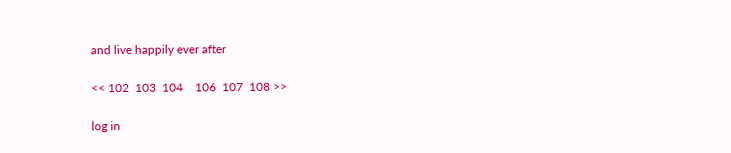and live happily ever after

<< 102  103  104    106  107  108 >>

log in